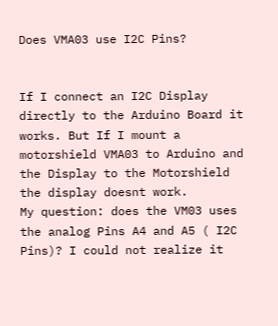Does VMA03 use I2C Pins?


If I connect an I2C Display directly to the Arduino Board it works. But If I mount a motorshield VMA03 to Arduino and the Display to the Motorshield the display doesnt work.
My question: does the VM03 uses the analog Pins A4 and A5 ( I2C Pins)? I could not realize it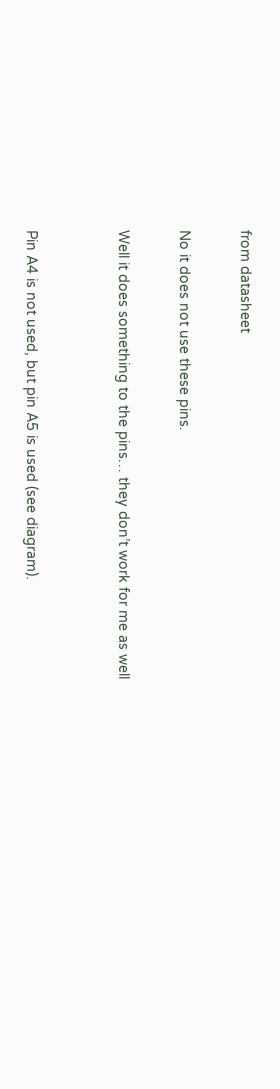from datasheet

No it does not use these pins.

Well it does something to the pins… they don’t work for me as well


Pin A4 is not used, but pin A5 is used (see diagram).